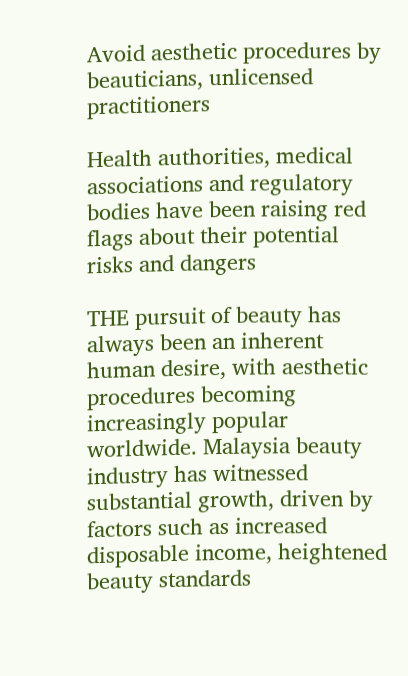Avoid aesthetic procedures by beauticians, unlicensed practitioners

Health authorities, medical associations and regulatory bodies have been raising red flags about their potential risks and dangers

THE pursuit of beauty has always been an inherent human desire, with aesthetic procedures becoming increasingly popular worldwide. Malaysia beauty industry has witnessed substantial growth, driven by factors such as increased disposable income, heightened beauty standards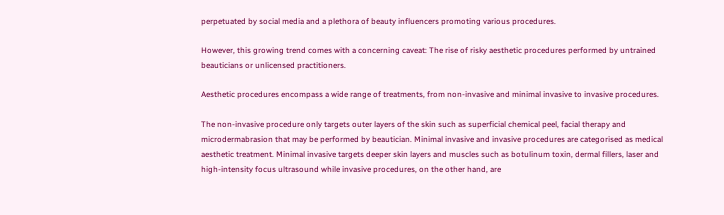perpetuated by social media and a plethora of beauty influencers promoting various procedures.

However, this growing trend comes with a concerning caveat: The rise of risky aesthetic procedures performed by untrained beauticians or unlicensed practitioners.

Aesthetic procedures encompass a wide range of treatments, from non-invasive and minimal invasive to invasive procedures.

The non-invasive procedure only targets outer layers of the skin such as superficial chemical peel, facial therapy and microdermabrasion that may be performed by beautician. Minimal invasive and invasive procedures are categorised as medical aesthetic treatment. Minimal invasive targets deeper skin layers and muscles such as botulinum toxin, dermal fillers, laser and high-intensity focus ultrasound while invasive procedures, on the other hand, are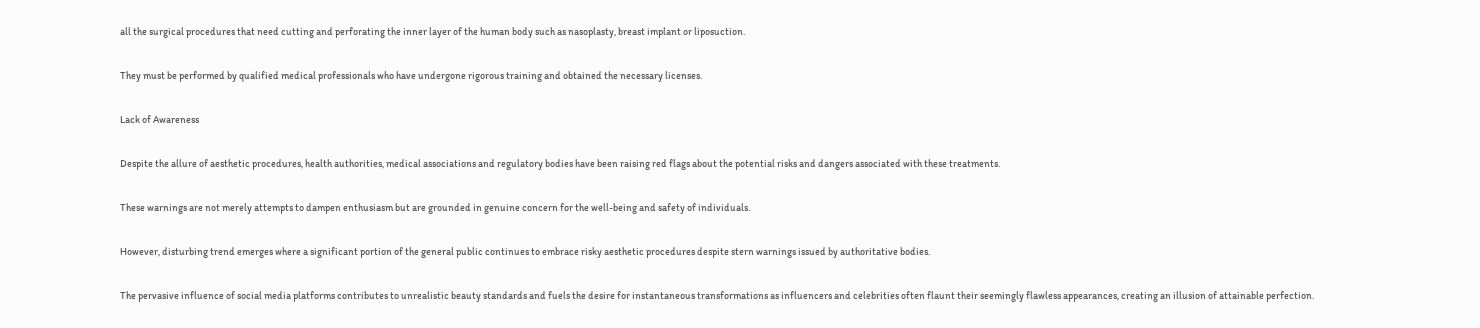all the surgical procedures that need cutting and perforating the inner layer of the human body such as nasoplasty, breast implant or liposuction.

They must be performed by qualified medical professionals who have undergone rigorous training and obtained the necessary licenses.

Lack of Awareness

Despite the allure of aesthetic procedures, health authorities, medical associations and regulatory bodies have been raising red flags about the potential risks and dangers associated with these treatments.

These warnings are not merely attempts to dampen enthusiasm but are grounded in genuine concern for the well-being and safety of individuals.

However, disturbing trend emerges where a significant portion of the general public continues to embrace risky aesthetic procedures despite stern warnings issued by authoritative bodies.

The pervasive influence of social media platforms contributes to unrealistic beauty standards and fuels the desire for instantaneous transformations as influencers and celebrities often flaunt their seemingly flawless appearances, creating an illusion of attainable perfection.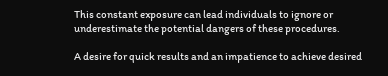This constant exposure can lead individuals to ignore or underestimate the potential dangers of these procedures.

A desire for quick results and an impatience to achieve desired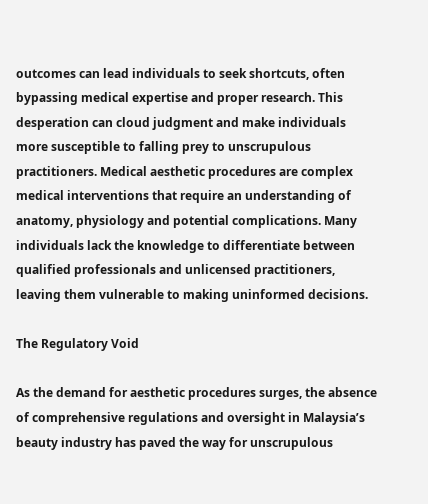outcomes can lead individuals to seek shortcuts, often bypassing medical expertise and proper research. This desperation can cloud judgment and make individuals more susceptible to falling prey to unscrupulous practitioners. Medical aesthetic procedures are complex medical interventions that require an understanding of anatomy, physiology and potential complications. Many individuals lack the knowledge to differentiate between qualified professionals and unlicensed practitioners, leaving them vulnerable to making uninformed decisions.

The Regulatory Void

As the demand for aesthetic procedures surges, the absence of comprehensive regulations and oversight in Malaysia’s beauty industry has paved the way for unscrupulous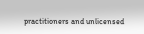practitioners and unlicensed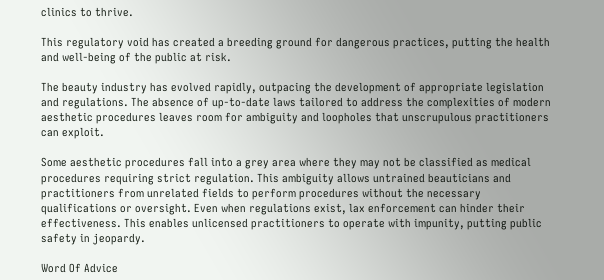clinics to thrive.

This regulatory void has created a breeding ground for dangerous practices, putting the health and well-being of the public at risk.

The beauty industry has evolved rapidly, outpacing the development of appropriate legislation and regulations. The absence of up-to-date laws tailored to address the complexities of modern aesthetic procedures leaves room for ambiguity and loopholes that unscrupulous practitioners can exploit.

Some aesthetic procedures fall into a grey area where they may not be classified as medical procedures requiring strict regulation. This ambiguity allows untrained beauticians and practitioners from unrelated fields to perform procedures without the necessary qualifications or oversight. Even when regulations exist, lax enforcement can hinder their effectiveness. This enables unlicensed practitioners to operate with impunity, putting public safety in jeopardy.

Word Of Advice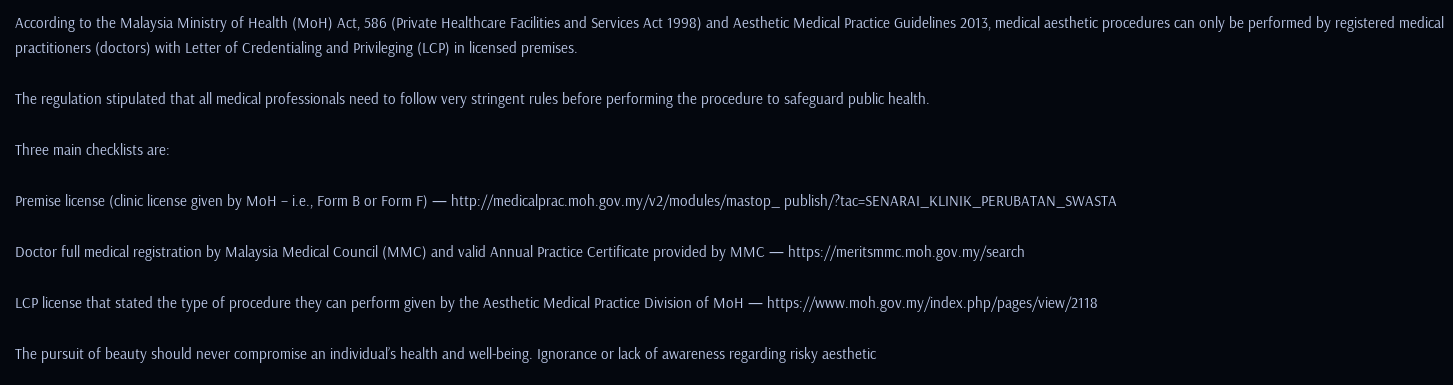According to the Malaysia Ministry of Health (MoH) Act, 586 (Private Healthcare Facilities and Services Act 1998) and Aesthetic Medical Practice Guidelines 2013, medical aesthetic procedures can only be performed by registered medical practitioners (doctors) with Letter of Credentialing and Privileging (LCP) in licensed premises.

The regulation stipulated that all medical professionals need to follow very stringent rules before performing the procedure to safeguard public health.

Three main checklists are:

Premise license (clinic license given by MoH – i.e., Form B or Form F) — http://medicalprac.moh.gov.my/v2/modules/mastop_ publish/?tac=SENARAI_KLINIK_PERUBATAN_SWASTA

Doctor full medical registration by Malaysia Medical Council (MMC) and valid Annual Practice Certificate provided by MMC — https://meritsmmc.moh.gov.my/search

LCP license that stated the type of procedure they can perform given by the Aesthetic Medical Practice Division of MoH — https://www.moh.gov.my/index.php/pages/view/2118

The pursuit of beauty should never compromise an individual’s health and well-being. Ignorance or lack of awareness regarding risky aesthetic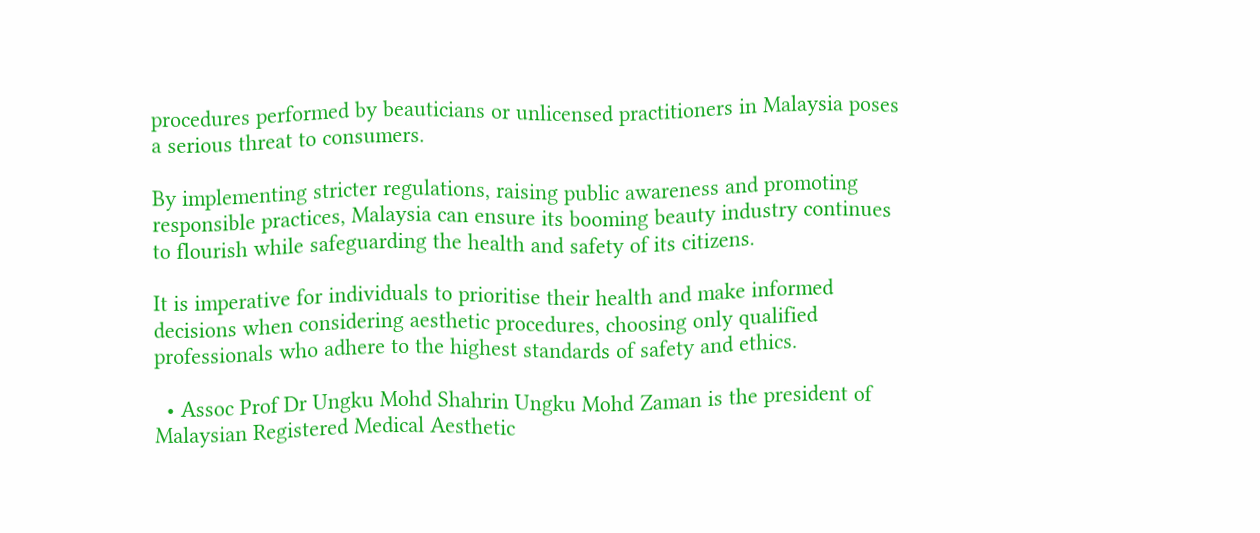procedures performed by beauticians or unlicensed practitioners in Malaysia poses a serious threat to consumers.

By implementing stricter regulations, raising public awareness and promoting responsible practices, Malaysia can ensure its booming beauty industry continues to flourish while safeguarding the health and safety of its citizens.

It is imperative for individuals to prioritise their health and make informed decisions when considering aesthetic procedures, choosing only qualified professionals who adhere to the highest standards of safety and ethics.

  • Assoc Prof Dr Ungku Mohd Shahrin Ungku Mohd Zaman is the president of Malaysian Registered Medical Aesthetic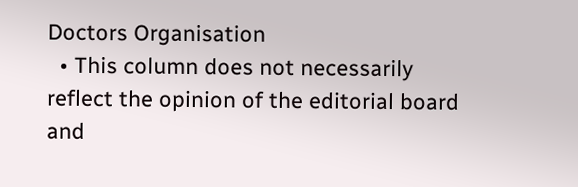Doctors Organisation
  • This column does not necessarily reflect the opinion of the editorial board and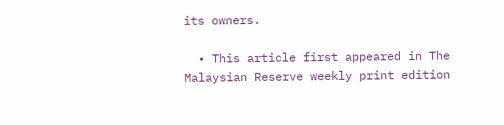its owners.

  • This article first appeared in The Malaysian Reserve weekly print edition